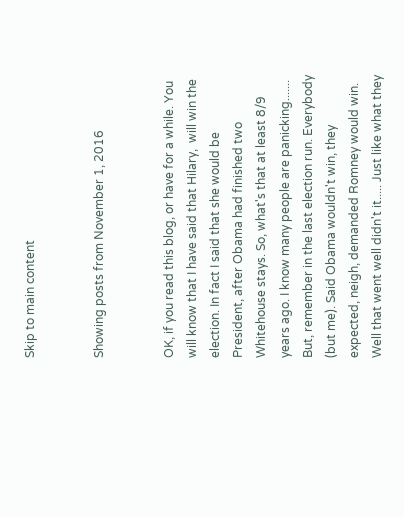Skip to main content


Showing posts from November 1, 2016


OK, if you read this blog, or have for a while. You will know that I have said that Hilary,  will win the election. In fact I said that she would be President, after Obama had finished two Whitehouse stays. So, what's that at least 8/9 years ago. I know many people are panicking....... But, remember in the last election run. Everybody (but me). Said Obama wouldn't win, they expected, neigh, demanded Romney would win. Well that went well didn't it..... Just like what they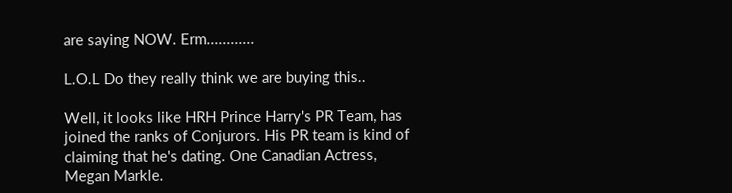are saying NOW. Erm............

L.O.L Do they really think we are buying this..

Well, it looks like HRH Prince Harry's PR Team, has joined the ranks of Conjurors. His PR team is kind of claiming that he's dating. One Canadian Actress, Megan Markle.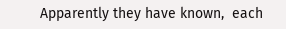Apparently they have known,  each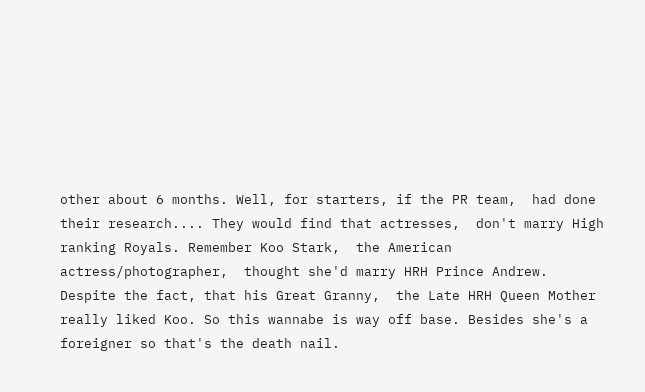other about 6 months. Well, for starters, if the PR team,  had done their research.... They would find that actresses,  don't marry High ranking Royals. Remember Koo Stark,  the American actress/photographer,  thought she'd marry HRH Prince Andrew. Despite the fact, that his Great Granny,  the Late HRH Queen Mother really liked Koo. So this wannabe is way off base. Besides she's a foreigner so that's the death nail.